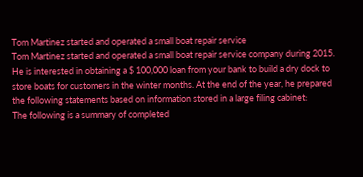Tom Martinez started and operated a small boat repair service
Tom Martinez started and operated a small boat repair service company during 2015. He is interested in obtaining a $ 100,000 loan from your bank to build a dry dock to store boats for customers in the winter months. At the end of the year, he prepared the following statements based on information stored in a large filing cabinet:
The following is a summary of completed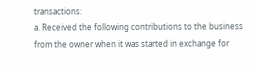transactions:
a. Received the following contributions to the business from the owner when it was started in exchange for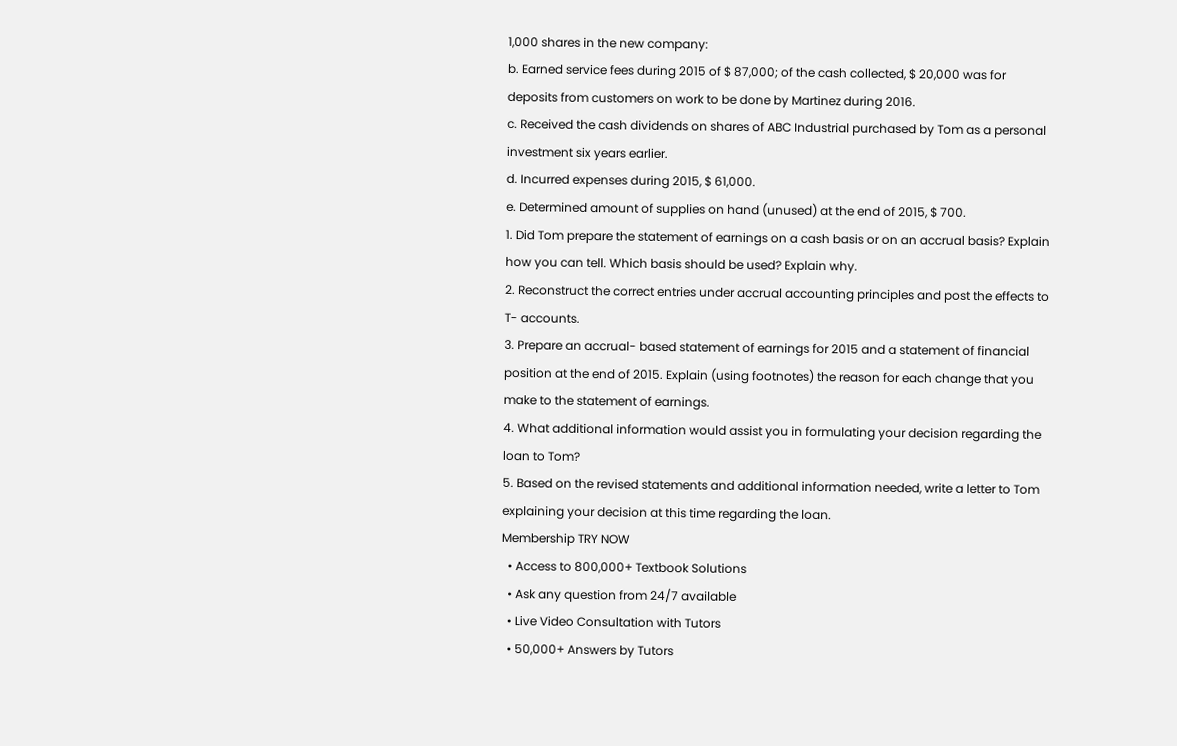1,000 shares in the new company:
b. Earned service fees during 2015 of $ 87,000; of the cash collected, $ 20,000 was for deposits from customers on work to be done by Martinez during 2016.
c. Received the cash dividends on shares of ABC Industrial purchased by Tom as a personal investment six years earlier.
d. Incurred expenses during 2015, $ 61,000.
e. Determined amount of supplies on hand (unused) at the end of 2015, $ 700.
1. Did Tom prepare the statement of earnings on a cash basis or on an accrual basis? Explain how you can tell. Which basis should be used? Explain why.
2. Reconstruct the correct entries under accrual accounting principles and post the effects to T- accounts.
3. Prepare an accrual- based statement of earnings for 2015 and a statement of financial position at the end of 2015. Explain (using footnotes) the reason for each change that you make to the statement of earnings.
4. What additional information would assist you in formulating your decision regarding the loan to Tom?
5. Based on the revised statements and additional information needed, write a letter to Tom explaining your decision at this time regarding the loan.
Membership TRY NOW
  • Access to 800,000+ Textbook Solutions
  • Ask any question from 24/7 available
  • Live Video Consultation with Tutors
  • 50,000+ Answers by Tutors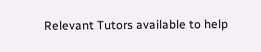Relevant Tutors available to help